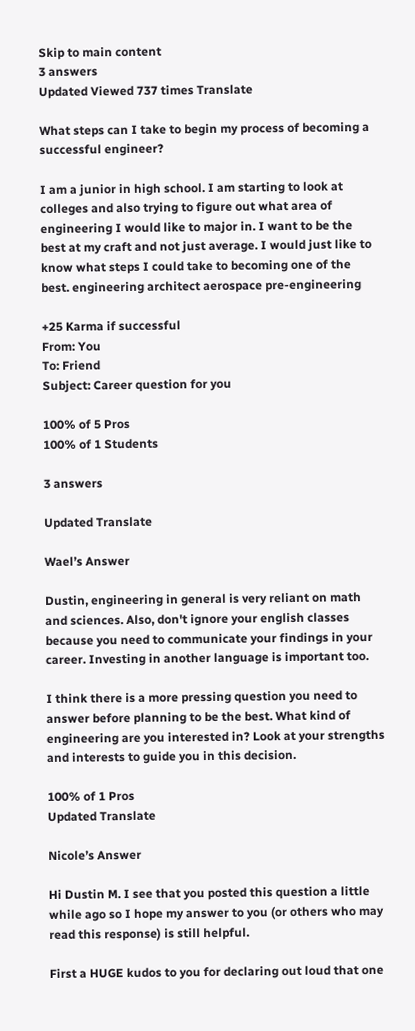Skip to main content
3 answers
Updated Viewed 737 times Translate

What steps can I take to begin my process of becoming a successful engineer?

I am a junior in high school. I am starting to look at colleges and also trying to figure out what area of engineering I would like to major in. I want to be the best at my craft and not just average. I would just like to know what steps I could take to becoming one of the best. engineering architect aerospace pre-engineering

+25 Karma if successful
From: You
To: Friend
Subject: Career question for you

100% of 5 Pros
100% of 1 Students

3 answers

Updated Translate

Wael’s Answer

Dustin, engineering in general is very reliant on math and sciences. Also, don't ignore your english classes because you need to communicate your findings in your career. Investing in another language is important too.

I think there is a more pressing question you need to answer before planning to be the best. What kind of engineering are you interested in? Look at your strengths and interests to guide you in this decision.

100% of 1 Pros
Updated Translate

Nicole’s Answer

Hi Dustin M. I see that you posted this question a little while ago so I hope my answer to you (or others who may read this response) is still helpful.

First a HUGE kudos to you for declaring out loud that one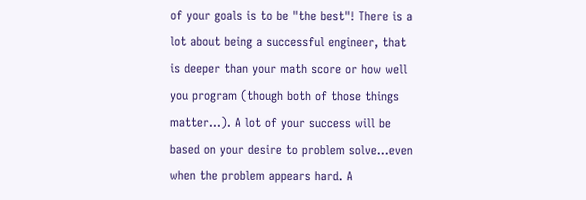of your goals is to be "the best"! There is a lot about being a successful engineer, that is deeper than your math score or how well you program (though both of those things matter...). A lot of your success will be based on your desire to problem solve...even when the problem appears hard. A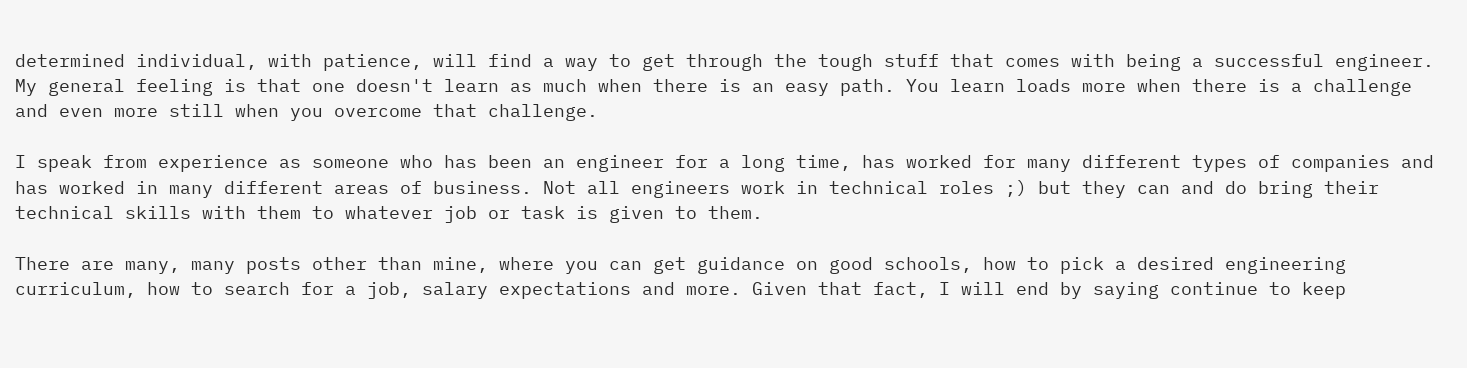determined individual, with patience, will find a way to get through the tough stuff that comes with being a successful engineer. My general feeling is that one doesn't learn as much when there is an easy path. You learn loads more when there is a challenge and even more still when you overcome that challenge.

I speak from experience as someone who has been an engineer for a long time, has worked for many different types of companies and has worked in many different areas of business. Not all engineers work in technical roles ;) but they can and do bring their technical skills with them to whatever job or task is given to them.

There are many, many posts other than mine, where you can get guidance on good schools, how to pick a desired engineering curriculum, how to search for a job, salary expectations and more. Given that fact, I will end by saying continue to keep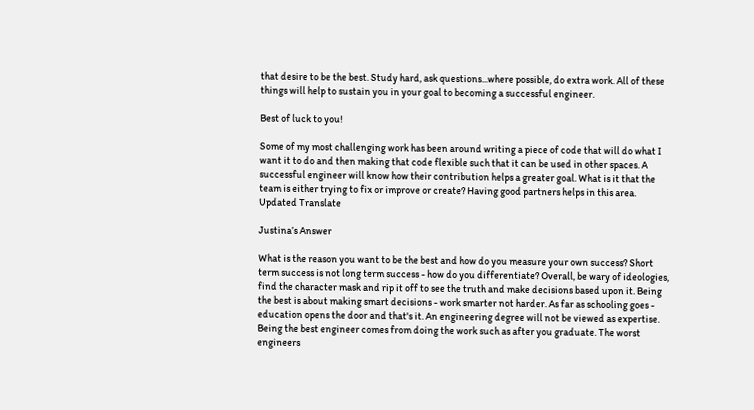that desire to be the best. Study hard, ask questions...where possible, do extra work. All of these things will help to sustain you in your goal to becoming a successful engineer.

Best of luck to you!

Some of my most challenging work has been around writing a piece of code that will do what I want it to do and then making that code flexible such that it can be used in other spaces. A successful engineer will know how their contribution helps a greater goal. What is it that the team is either trying to fix or improve or create? Having good partners helps in this area.
Updated Translate

Justina’s Answer

What is the reason you want to be the best and how do you measure your own success? Short term success is not long term success - how do you differentiate? Overall, be wary of ideologies, find the character mask and rip it off to see the truth and make decisions based upon it. Being the best is about making smart decisions - work smarter not harder. As far as schooling goes - education opens the door and that's it. An engineering degree will not be viewed as expertise. Being the best engineer comes from doing the work such as after you graduate. The worst engineers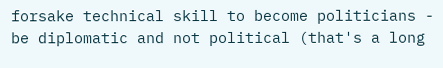forsake technical skill to become politicians - be diplomatic and not political (that's a long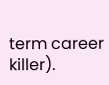term career killer).